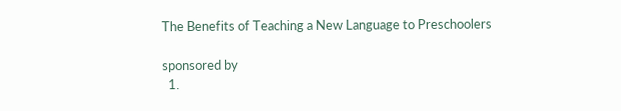The Benefits of Teaching a New Language to Preschoolers

sponsored by
  1.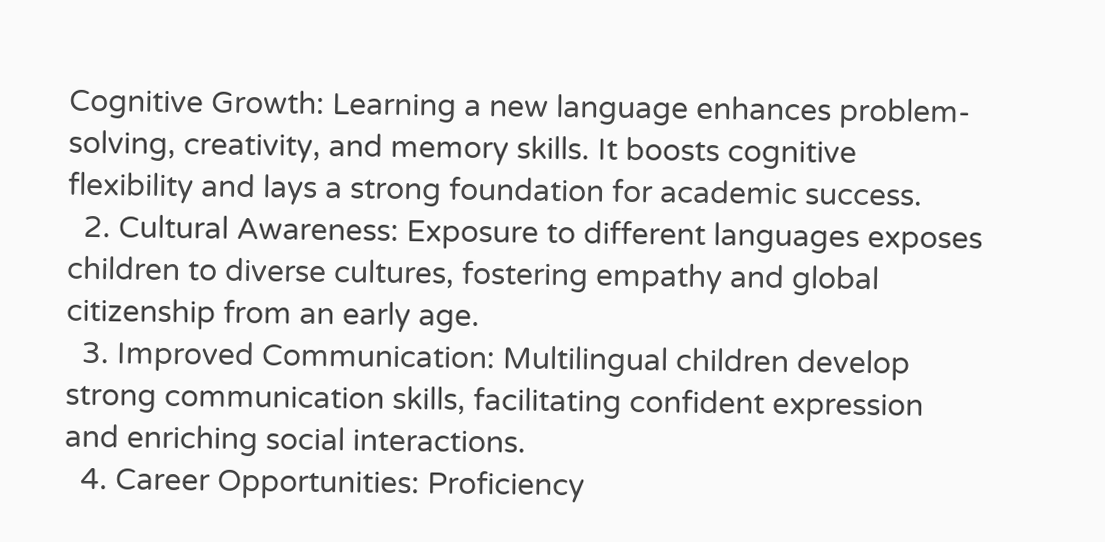Cognitive Growth: Learning a new language enhances problem-solving, creativity, and memory skills. It boosts cognitive flexibility and lays a strong foundation for academic success.
  2. Cultural Awareness: Exposure to different languages exposes children to diverse cultures, fostering empathy and global citizenship from an early age.
  3. Improved Communication: Multilingual children develop strong communication skills, facilitating confident expression and enriching social interactions.
  4. Career Opportunities: Proficiency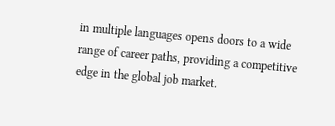in multiple languages opens doors to a wide range of career paths, providing a competitive edge in the global job market.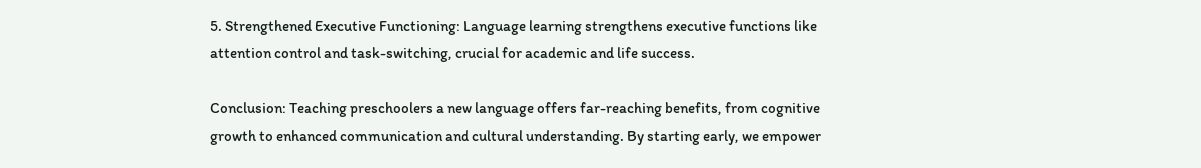5. Strengthened Executive Functioning: Language learning strengthens executive functions like attention control and task-switching, crucial for academic and life success.

Conclusion: Teaching preschoolers a new language offers far-reaching benefits, from cognitive growth to enhanced communication and cultural understanding. By starting early, we empower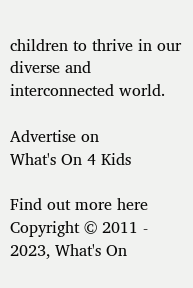children to thrive in our diverse and interconnected world.

Advertise on
What's On 4 Kids

Find out more here
Copyright © 2011 - 2023, What's On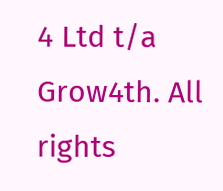4 Ltd t/a Grow4th. All rights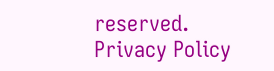reserved. Privacy Policy